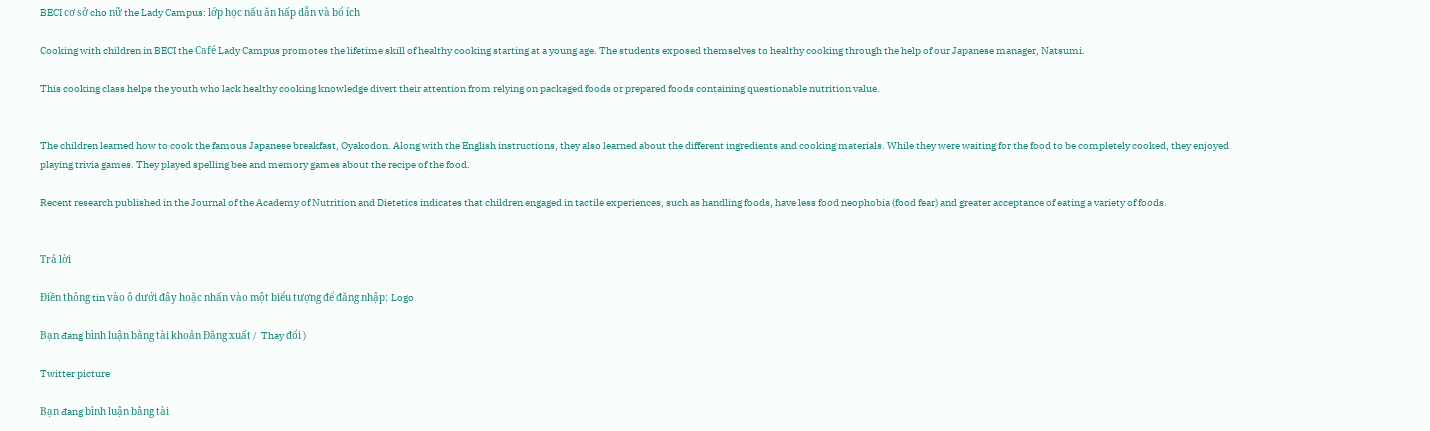BECI cơ sở cho nữ the Lady Campus: lớp học nấu ăn hấp dẫn và bổ ích

Cooking with children in BECI the Café Lady Campus promotes the lifetime skill of healthy cooking starting at a young age. The students exposed themselves to healthy cooking through the help of our Japanese manager, Natsumi.

This cooking class helps the youth who lack healthy cooking knowledge divert their attention from relying on packaged foods or prepared foods containing questionable nutrition value.


The children learned how to cook the famous Japanese breakfast, Oyakodon. Along with the English instructions, they also learned about the different ingredients and cooking materials. While they were waiting for the food to be completely cooked, they enjoyed playing trivia games. They played spelling bee and memory games about the recipe of the food.

Recent research published in the Journal of the Academy of Nutrition and Dietetics indicates that children engaged in tactile experiences, such as handling foods, have less food neophobia (food fear) and greater acceptance of eating a variety of foods.


Trả lời

Điền thông tin vào ô dưới đây hoặc nhấn vào một biểu tượng để đăng nhập: Logo

Bạn đang bình luận bằng tài khoản Đăng xuất /  Thay đổi )

Twitter picture

Bạn đang bình luận bằng tài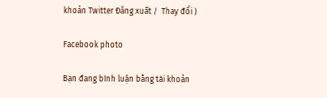khoản Twitter Đăng xuất /  Thay đổi )

Facebook photo

Bạn đang bình luận bằng tài khoản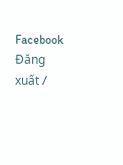Facebook Đăng xuất /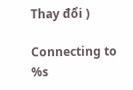Thay đổi )

Connecting to %s